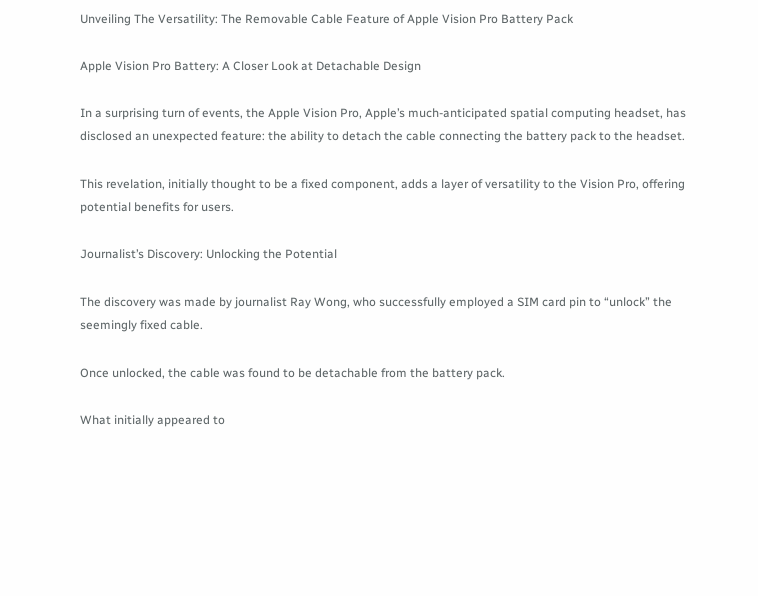Unveiling The Versatility: The Removable Cable Feature of Apple Vision Pro Battery Pack

Apple Vision Pro Battery: A Closer Look at Detachable Design

In a surprising turn of events, the Apple Vision Pro, Apple’s much-anticipated spatial computing headset, has disclosed an unexpected feature: the ability to detach the cable connecting the battery pack to the headset.

This revelation, initially thought to be a fixed component, adds a layer of versatility to the Vision Pro, offering potential benefits for users.

Journalist’s Discovery: Unlocking the Potential

The discovery was made by journalist Ray Wong, who successfully employed a SIM card pin to “unlock” the seemingly fixed cable.

Once unlocked, the cable was found to be detachable from the battery pack.

What initially appeared to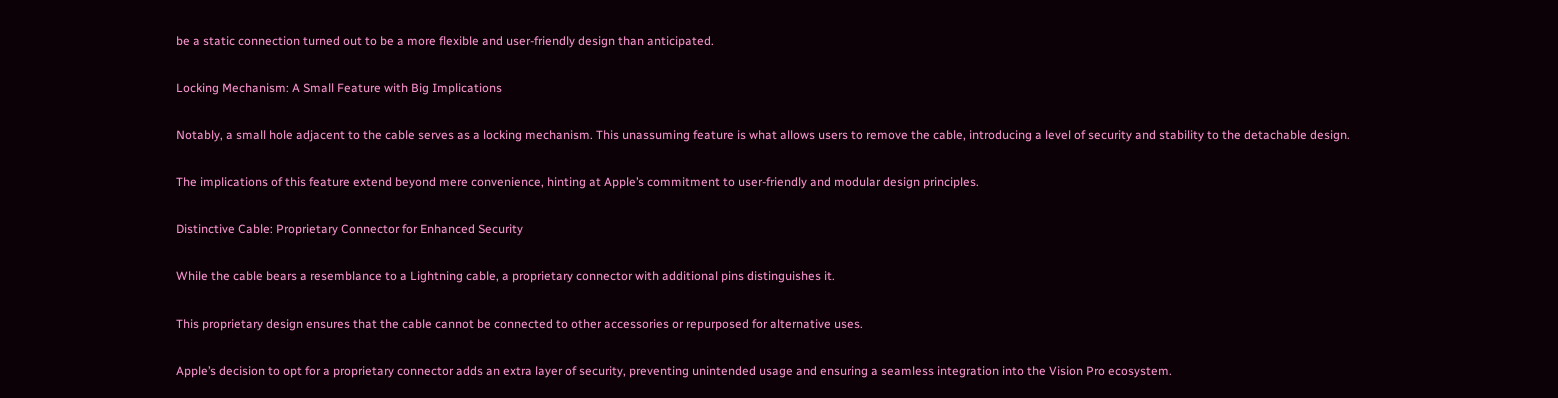be a static connection turned out to be a more flexible and user-friendly design than anticipated.

Locking Mechanism: A Small Feature with Big Implications

Notably, a small hole adjacent to the cable serves as a locking mechanism. This unassuming feature is what allows users to remove the cable, introducing a level of security and stability to the detachable design.

The implications of this feature extend beyond mere convenience, hinting at Apple’s commitment to user-friendly and modular design principles.

Distinctive Cable: Proprietary Connector for Enhanced Security

While the cable bears a resemblance to a Lightning cable, a proprietary connector with additional pins distinguishes it.

This proprietary design ensures that the cable cannot be connected to other accessories or repurposed for alternative uses.

Apple’s decision to opt for a proprietary connector adds an extra layer of security, preventing unintended usage and ensuring a seamless integration into the Vision Pro ecosystem.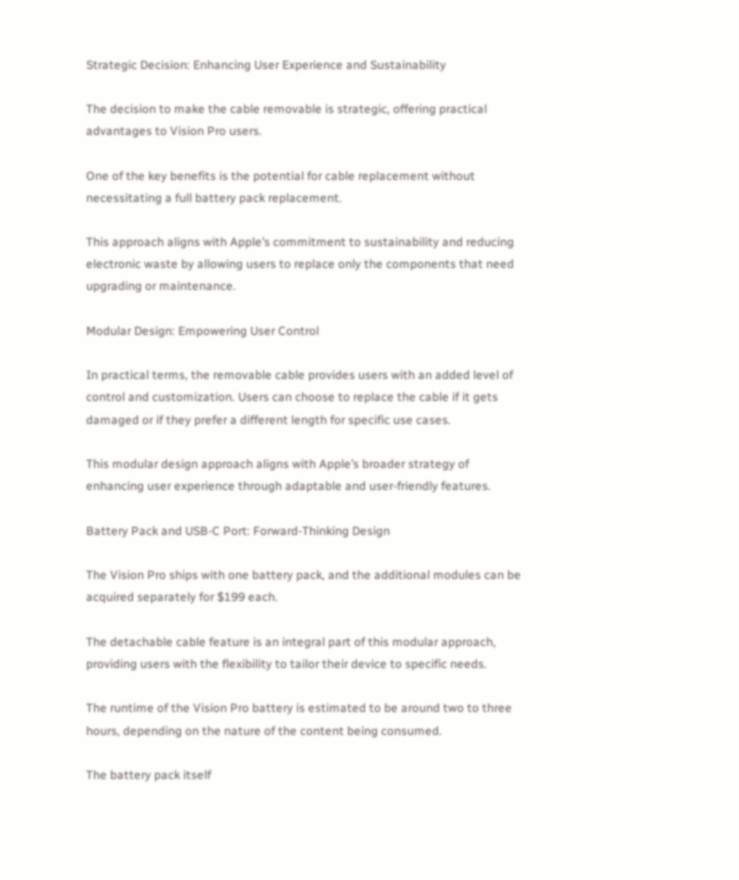Strategic Decision: Enhancing User Experience and Sustainability

The decision to make the cable removable is strategic, offering practical advantages to Vision Pro users.

One of the key benefits is the potential for cable replacement without necessitating a full battery pack replacement.

This approach aligns with Apple’s commitment to sustainability and reducing electronic waste by allowing users to replace only the components that need upgrading or maintenance.

Modular Design: Empowering User Control

In practical terms, the removable cable provides users with an added level of control and customization. Users can choose to replace the cable if it gets damaged or if they prefer a different length for specific use cases.

This modular design approach aligns with Apple’s broader strategy of enhancing user experience through adaptable and user-friendly features.

Battery Pack and USB-C Port: Forward-Thinking Design

The Vision Pro ships with one battery pack, and the additional modules can be acquired separately for $199 each.

The detachable cable feature is an integral part of this modular approach, providing users with the flexibility to tailor their device to specific needs.

The runtime of the Vision Pro battery is estimated to be around two to three hours, depending on the nature of the content being consumed.

The battery pack itself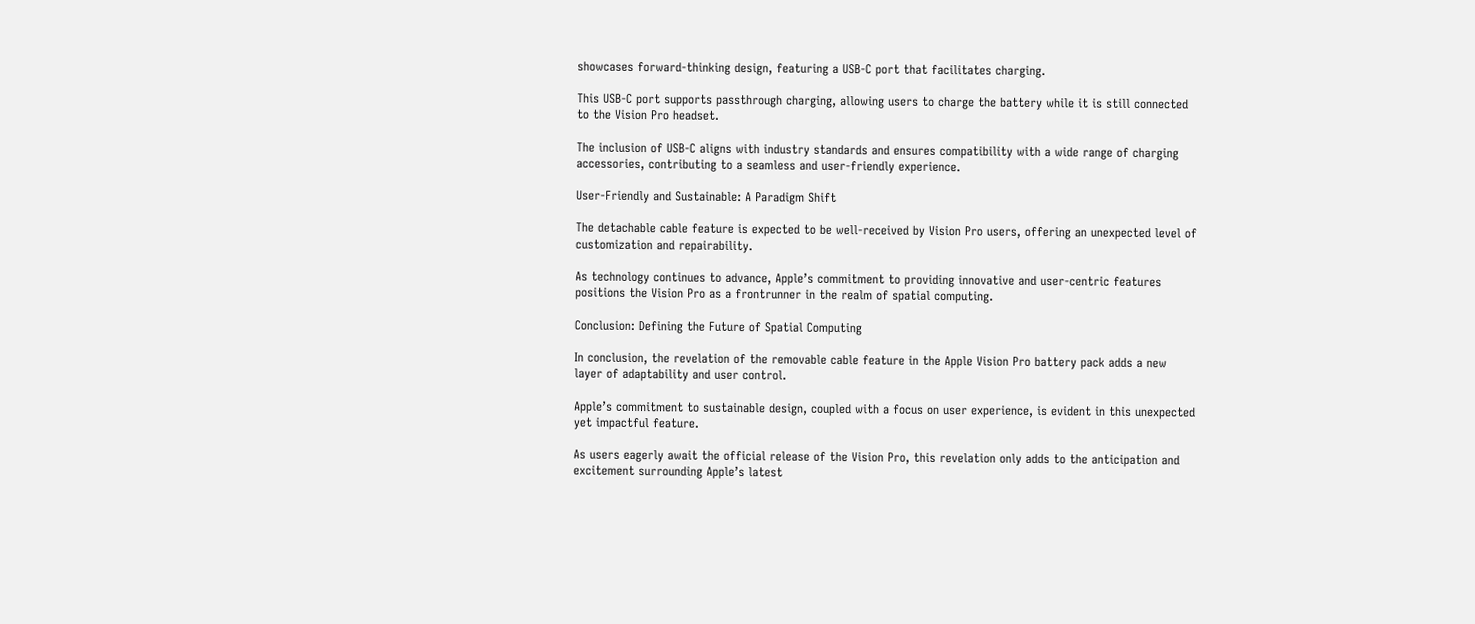showcases forward-thinking design, featuring a USB-C port that facilitates charging.

This USB-C port supports passthrough charging, allowing users to charge the battery while it is still connected to the Vision Pro headset.

The inclusion of USB-C aligns with industry standards and ensures compatibility with a wide range of charging accessories, contributing to a seamless and user-friendly experience.

User-Friendly and Sustainable: A Paradigm Shift

The detachable cable feature is expected to be well-received by Vision Pro users, offering an unexpected level of customization and repairability.

As technology continues to advance, Apple’s commitment to providing innovative and user-centric features positions the Vision Pro as a frontrunner in the realm of spatial computing.

Conclusion: Defining the Future of Spatial Computing

In conclusion, the revelation of the removable cable feature in the Apple Vision Pro battery pack adds a new layer of adaptability and user control.

Apple’s commitment to sustainable design, coupled with a focus on user experience, is evident in this unexpected yet impactful feature.

As users eagerly await the official release of the Vision Pro, this revelation only adds to the anticipation and excitement surrounding Apple’s latest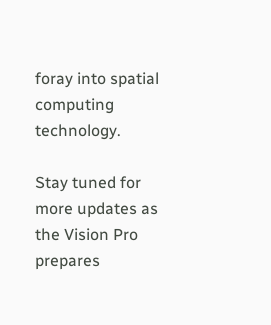foray into spatial computing technology.

Stay tuned for more updates as the Vision Pro prepares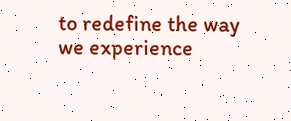to redefine the way we experience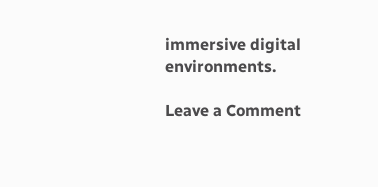immersive digital environments.

Leave a Comment